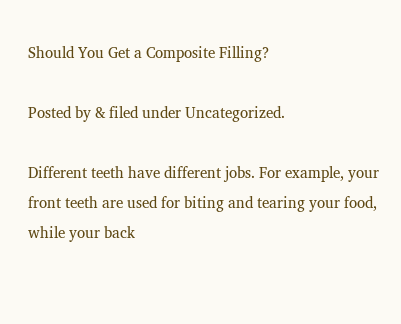Should You Get a Composite Filling?

Posted by & filed under Uncategorized.

Different teeth have different jobs. For example, your front teeth are used for biting and tearing your food, while your back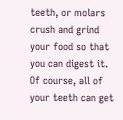teeth, or molars crush and grind your food so that you can digest it. Of course, all of your teeth can get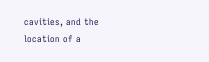cavities, and the location of a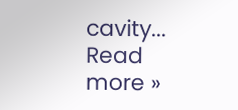cavity... Read more »